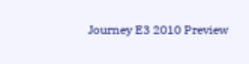Journey E3 2010 Preview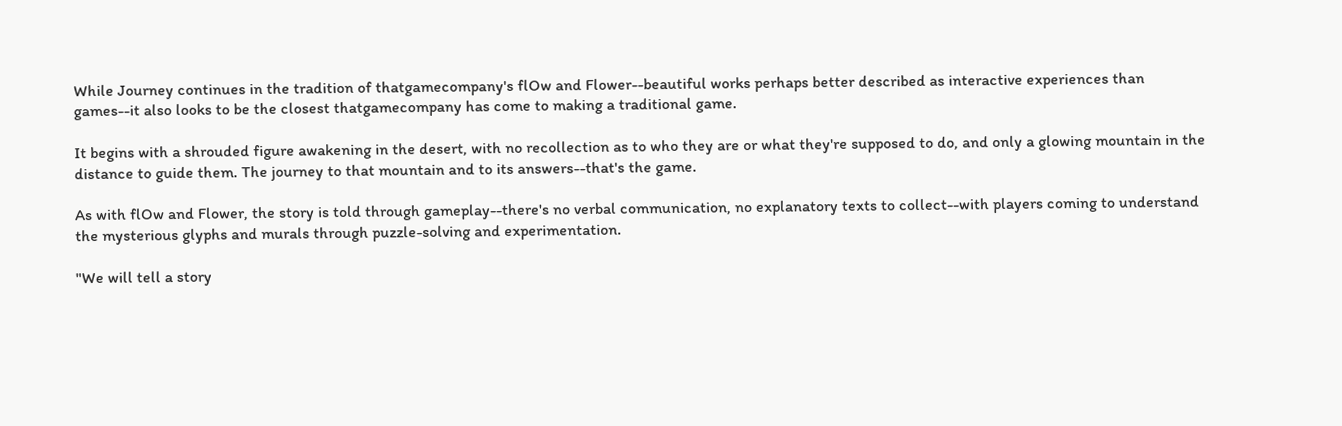While Journey continues in the tradition of thatgamecompany's flOw and Flower--beautiful works perhaps better described as interactive experiences than games--it also looks to be the closest thatgamecompany has come to making a traditional game.

It begins with a shrouded figure awakening in the desert, with no recollection as to who they are or what they're supposed to do, and only a glowing mountain in the distance to guide them. The journey to that mountain and to its answers--that's the game.

As with flOw and Flower, the story is told through gameplay--there's no verbal communication, no explanatory texts to collect--with players coming to understand the mysterious glyphs and murals through puzzle-solving and experimentation.

"We will tell a story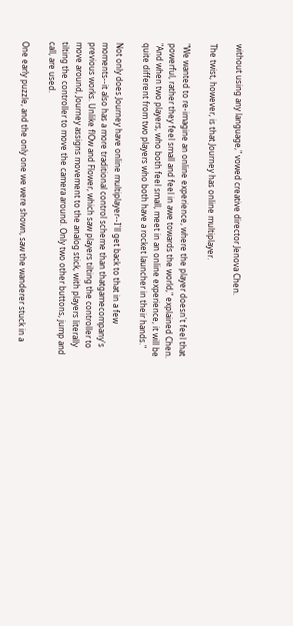without using any language," vowed creative director Jenova Chen.

The twist, however, is that Journey has online multiplayer.

"We wanted to re-imagine an online experience, where the player doesn't feel that powerful, rather they feel small and feel in awe towards the world," explained Chen. "And when two players, who both feel small, meet in an online experience, it will be quite different from two players who both have a rocket launcher in their hands."

Not only does Journey have online multiplayer--I'll get back to that in a few moments--it also has a more traditional control scheme than thatgamecompany's previous works. Unlike flOw and Flower, which saw players tilting the controller to move around, Journey assigns movement to the analog stick, with players literally tilting the controller to move the camera around. Only two other buttons, jump and call, are used.

One early puzzle, and the only one we were shown, saw the wanderer stuck in a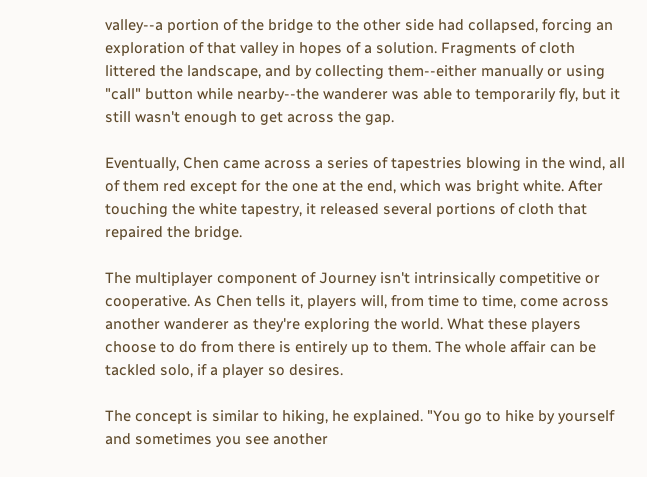valley--a portion of the bridge to the other side had collapsed, forcing an exploration of that valley in hopes of a solution. Fragments of cloth littered the landscape, and by collecting them--either manually or using "call" button while nearby--the wanderer was able to temporarily fly, but it still wasn't enough to get across the gap.

Eventually, Chen came across a series of tapestries blowing in the wind, all of them red except for the one at the end, which was bright white. After touching the white tapestry, it released several portions of cloth that repaired the bridge.

The multiplayer component of Journey isn't intrinsically competitive or cooperative. As Chen tells it, players will, from time to time, come across another wanderer as they're exploring the world. What these players choose to do from there is entirely up to them. The whole affair can be tackled solo, if a player so desires.

The concept is similar to hiking, he explained. "You go to hike by yourself and sometimes you see another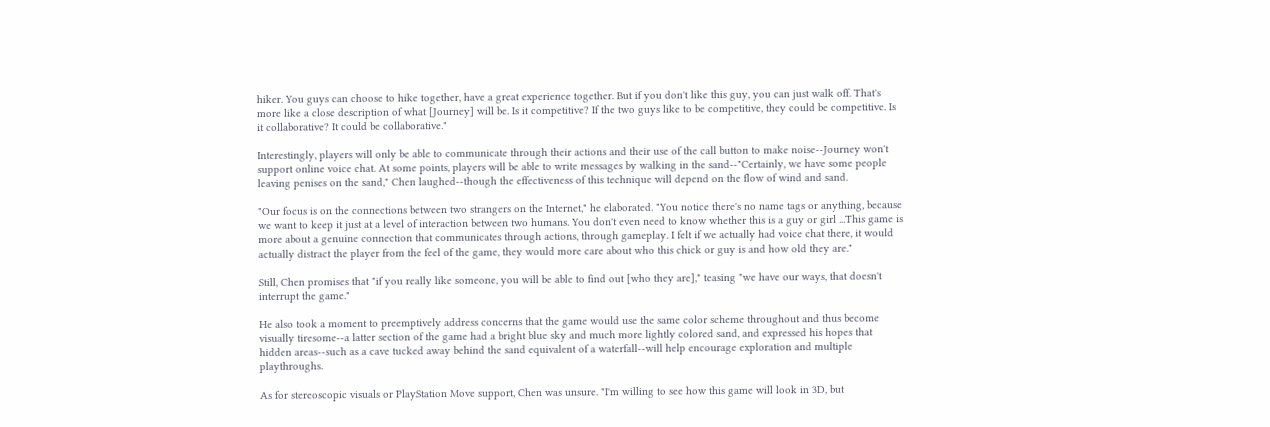hiker. You guys can choose to hike together, have a great experience together. But if you don't like this guy, you can just walk off. That's more like a close description of what [Journey] will be. Is it competitive? If the two guys like to be competitive, they could be competitive. Is it collaborative? It could be collaborative."

Interestingly, players will only be able to communicate through their actions and their use of the call button to make noise--Journey won't support online voice chat. At some points, players will be able to write messages by walking in the sand--"Certainly, we have some people leaving penises on the sand," Chen laughed--though the effectiveness of this technique will depend on the flow of wind and sand.

"Our focus is on the connections between two strangers on the Internet," he elaborated. "You notice there's no name tags or anything, because we want to keep it just at a level of interaction between two humans. You don't even need to know whether this is a guy or girl ...This game is more about a genuine connection that communicates through actions, through gameplay. I felt if we actually had voice chat there, it would actually distract the player from the feel of the game, they would more care about who this chick or guy is and how old they are."

Still, Chen promises that "if you really like someone, you will be able to find out [who they are]," teasing "we have our ways, that doesn't interrupt the game."

He also took a moment to preemptively address concerns that the game would use the same color scheme throughout and thus become visually tiresome--a latter section of the game had a bright blue sky and much more lightly colored sand, and expressed his hopes that hidden areas--such as a cave tucked away behind the sand equivalent of a waterfall--will help encourage exploration and multiple playthroughs.

As for stereoscopic visuals or PlayStation Move support, Chen was unsure. "I'm willing to see how this game will look in 3D, but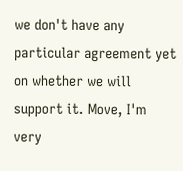we don't have any particular agreement yet on whether we will support it. Move, I'm very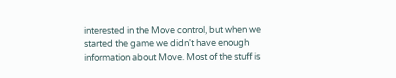interested in the Move control, but when we started the game we didn't have enough information about Move. Most of the stuff is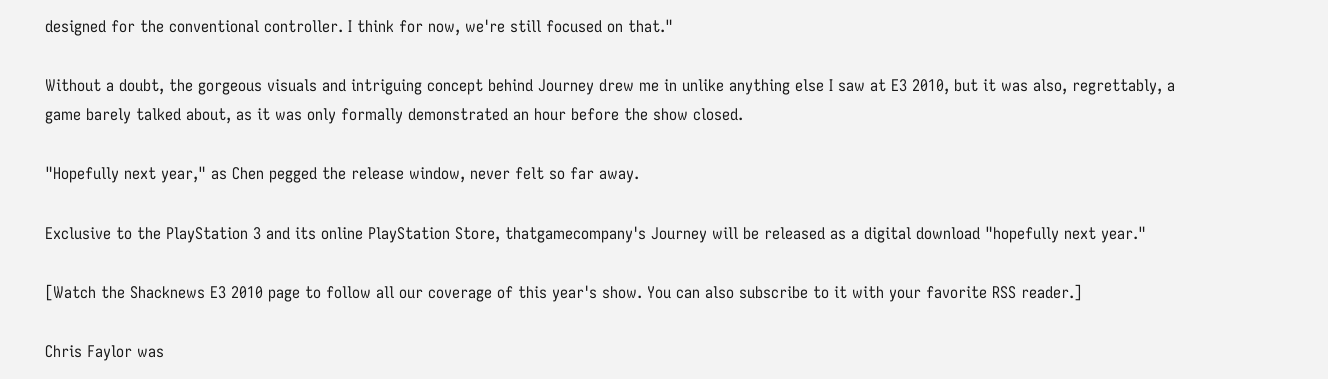designed for the conventional controller. I think for now, we're still focused on that."

Without a doubt, the gorgeous visuals and intriguing concept behind Journey drew me in unlike anything else I saw at E3 2010, but it was also, regrettably, a game barely talked about, as it was only formally demonstrated an hour before the show closed.

"Hopefully next year," as Chen pegged the release window, never felt so far away.

Exclusive to the PlayStation 3 and its online PlayStation Store, thatgamecompany's Journey will be released as a digital download "hopefully next year."

[Watch the Shacknews E3 2010 page to follow all our coverage of this year's show. You can also subscribe to it with your favorite RSS reader.]

Chris Faylor was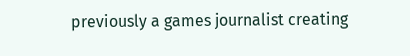previously a games journalist creating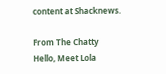content at Shacknews.

From The Chatty
Hello, Meet Lola